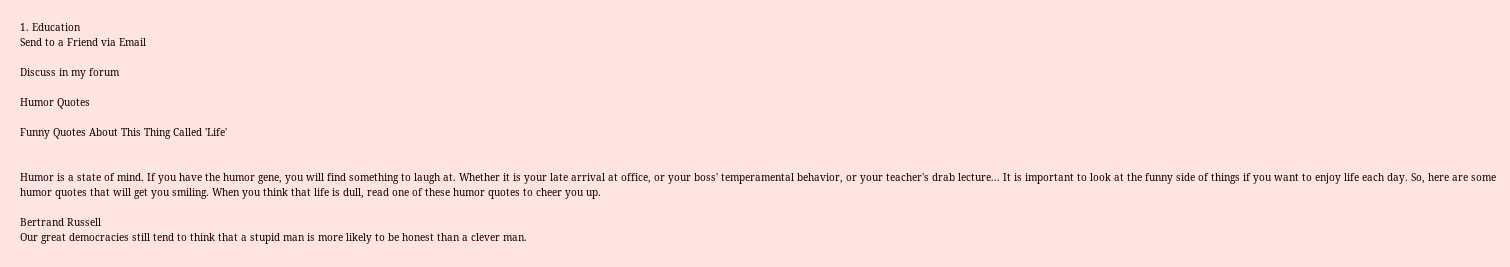1. Education
Send to a Friend via Email

Discuss in my forum

Humor Quotes

Funny Quotes About This Thing Called 'Life'


Humor is a state of mind. If you have the humor gene, you will find something to laugh at. Whether it is your late arrival at office, or your boss' temperamental behavior, or your teacher's drab lecture... It is important to look at the funny side of things if you want to enjoy life each day. So, here are some humor quotes that will get you smiling. When you think that life is dull, read one of these humor quotes to cheer you up.

Bertrand Russell
Our great democracies still tend to think that a stupid man is more likely to be honest than a clever man.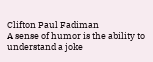Clifton Paul Fadiman
A sense of humor is the ability to understand a joke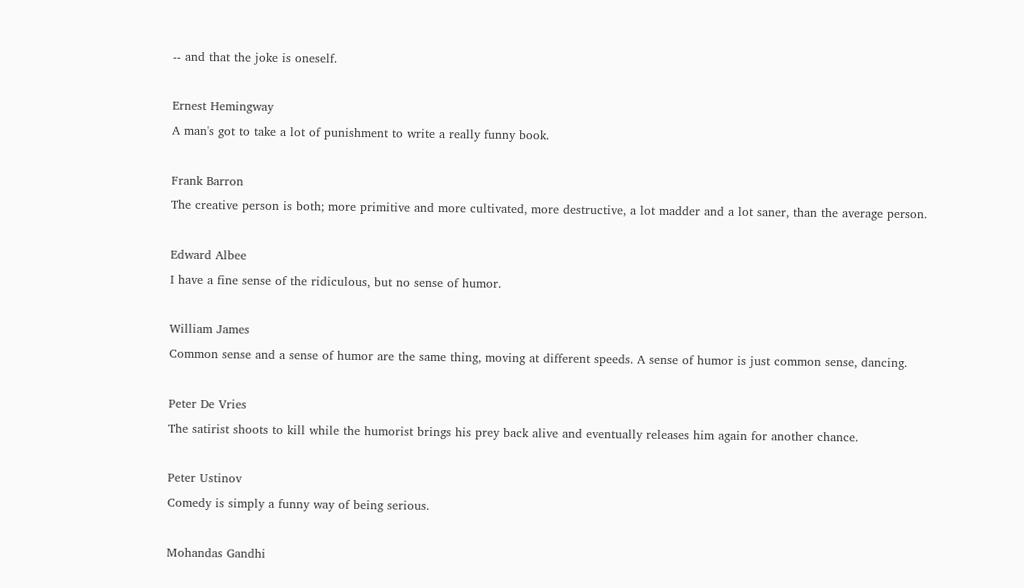-- and that the joke is oneself.

Ernest Hemingway
A man's got to take a lot of punishment to write a really funny book.

Frank Barron
The creative person is both; more primitive and more cultivated, more destructive, a lot madder and a lot saner, than the average person.

Edward Albee
I have a fine sense of the ridiculous, but no sense of humor.

William James
Common sense and a sense of humor are the same thing, moving at different speeds. A sense of humor is just common sense, dancing.

Peter De Vries
The satirist shoots to kill while the humorist brings his prey back alive and eventually releases him again for another chance.

Peter Ustinov
Comedy is simply a funny way of being serious.

Mohandas Gandhi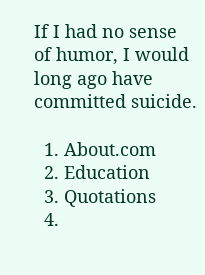If I had no sense of humor, I would long ago have committed suicide.

  1. About.com
  2. Education
  3. Quotations
  4.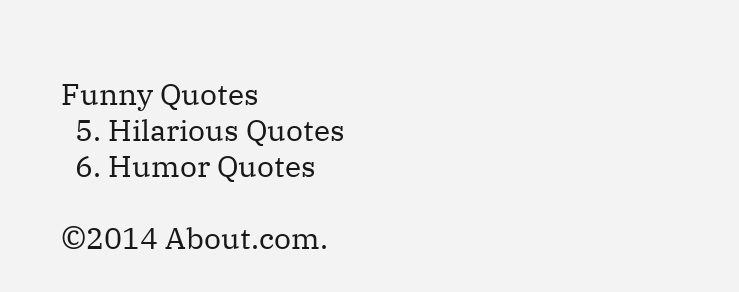Funny Quotes
  5. Hilarious Quotes
  6. Humor Quotes

©2014 About.com.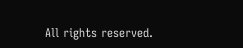All rights reserved.